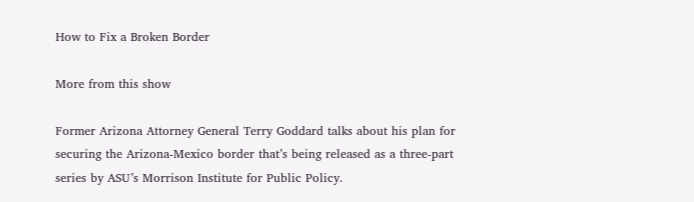How to Fix a Broken Border

More from this show

Former Arizona Attorney General Terry Goddard talks about his plan for securing the Arizona-Mexico border that’s being released as a three-part series by ASU’s Morrison Institute for Public Policy.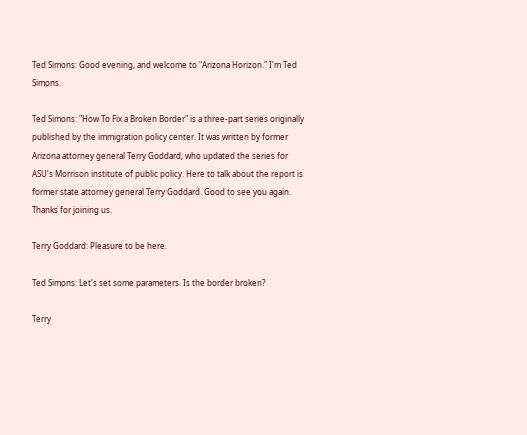Ted Simons: Good evening, and welcome to "Arizona Horizon." I'm Ted Simons.

Ted Simons: "How To Fix a Broken Border" is a three-part series originally published by the immigration policy center. It was written by former Arizona attorney general Terry Goddard, who updated the series for ASU's Morrison institute of public policy. Here to talk about the report is former state attorney general Terry Goddard. Good to see you again. Thanks for joining us.

Terry Goddard: Pleasure to be here.

Ted Simons: Let's set some parameters. Is the border broken?

Terry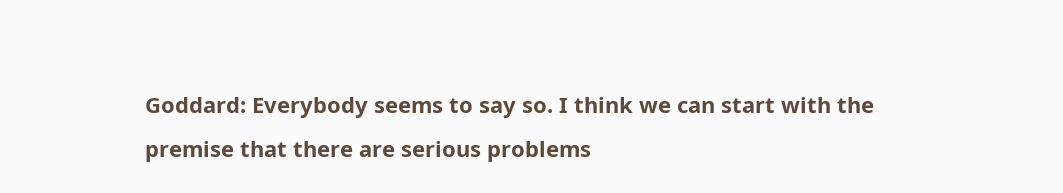Goddard: Everybody seems to say so. I think we can start with the premise that there are serious problems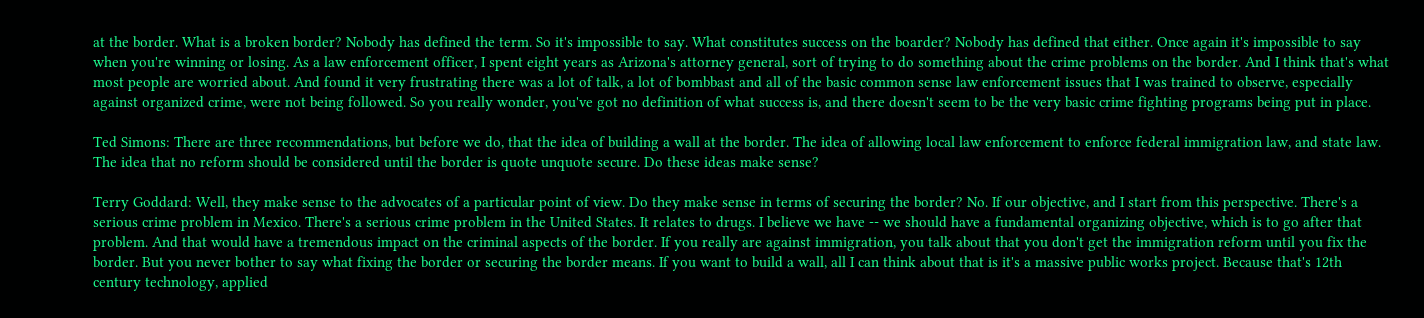at the border. What is a broken border? Nobody has defined the term. So it's impossible to say. What constitutes success on the boarder? Nobody has defined that either. Once again it's impossible to say when you're winning or losing. As a law enforcement officer, I spent eight years as Arizona's attorney general, sort of trying to do something about the crime problems on the border. And I think that's what most people are worried about. And found it very frustrating there was a lot of talk, a lot of bombbast and all of the basic common sense law enforcement issues that I was trained to observe, especially against organized crime, were not being followed. So you really wonder, you've got no definition of what success is, and there doesn't seem to be the very basic crime fighting programs being put in place.

Ted Simons: There are three recommendations, but before we do, that the idea of building a wall at the border. The idea of allowing local law enforcement to enforce federal immigration law, and state law. The idea that no reform should be considered until the border is quote unquote secure. Do these ideas make sense?

Terry Goddard: Well, they make sense to the advocates of a particular point of view. Do they make sense in terms of securing the border? No. If our objective, and I start from this perspective. There's a serious crime problem in Mexico. There's a serious crime problem in the United States. It relates to drugs. I believe we have -- we should have a fundamental organizing objective, which is to go after that problem. And that would have a tremendous impact on the criminal aspects of the border. If you really are against immigration, you talk about that you don't get the immigration reform until you fix the border. But you never bother to say what fixing the border or securing the border means. If you want to build a wall, all I can think about that is it's a massive public works project. Because that's 12th century technology, applied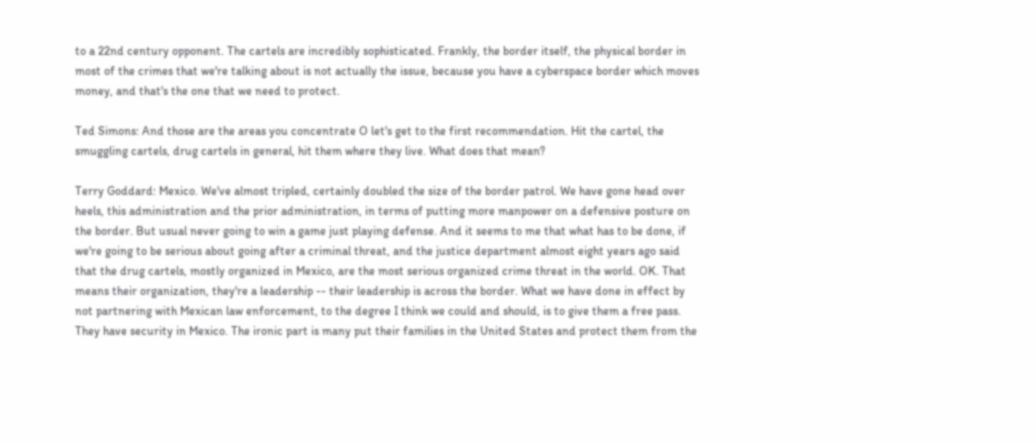to a 22nd century opponent. The cartels are incredibly sophisticated. Frankly, the border itself, the physical border in most of the crimes that we're talking about is not actually the issue, because you have a cyberspace border which moves money, and that's the one that we need to protect.

Ted Simons: And those are the areas you concentrate O let's get to the first recommendation. Hit the cartel, the smuggling cartels, drug cartels in general, hit them where they live. What does that mean?

Terry Goddard: Mexico. We've almost tripled, certainly doubled the size of the border patrol. We have gone head over heels, this administration and the prior administration, in terms of putting more manpower on a defensive posture on the border. But usual never going to win a game just playing defense. And it seems to me that what has to be done, if we're going to be serious about going after a criminal threat, and the justice department almost eight years ago said that the drug cartels, mostly organized in Mexico, are the most serious organized crime threat in the world. OK. That means their organization, they're a leadership -- their leadership is across the border. What we have done in effect by not partnering with Mexican law enforcement, to the degree I think we could and should, is to give them a free pass. They have security in Mexico. The ironic part is many put their families in the United States and protect them from the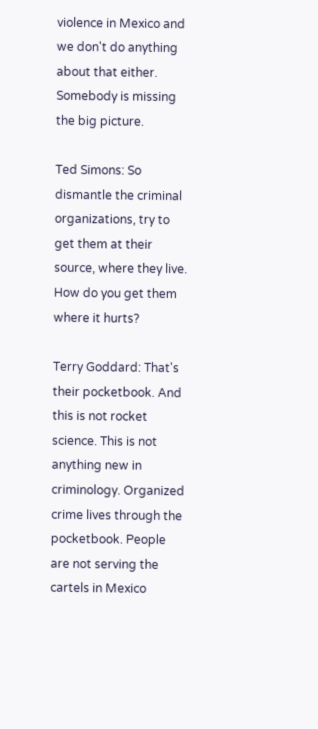violence in Mexico and we don't do anything about that either. Somebody is missing the big picture.

Ted Simons: So dismantle the criminal organizations, try to get them at their source, where they live. How do you get them where it hurts?

Terry Goddard: That's their pocketbook. And this is not rocket science. This is not anything new in criminology. Organized crime lives through the pocketbook. People are not serving the cartels in Mexico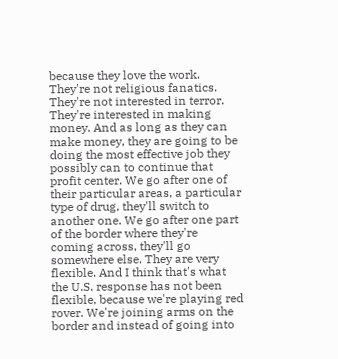because they love the work. They're not religious fanatics. They're not interested in terror. They're interested in making money. And as long as they can make money, they are going to be doing the most effective job they possibly can to continue that profit center. We go after one of their particular areas, a particular type of drug, they'll switch to another one. We go after one part of the border where they're coming across, they'll go somewhere else. They are very flexible. And I think that's what the U.S. response has not been flexible, because we're playing red rover. We're joining arms on the border and instead of going into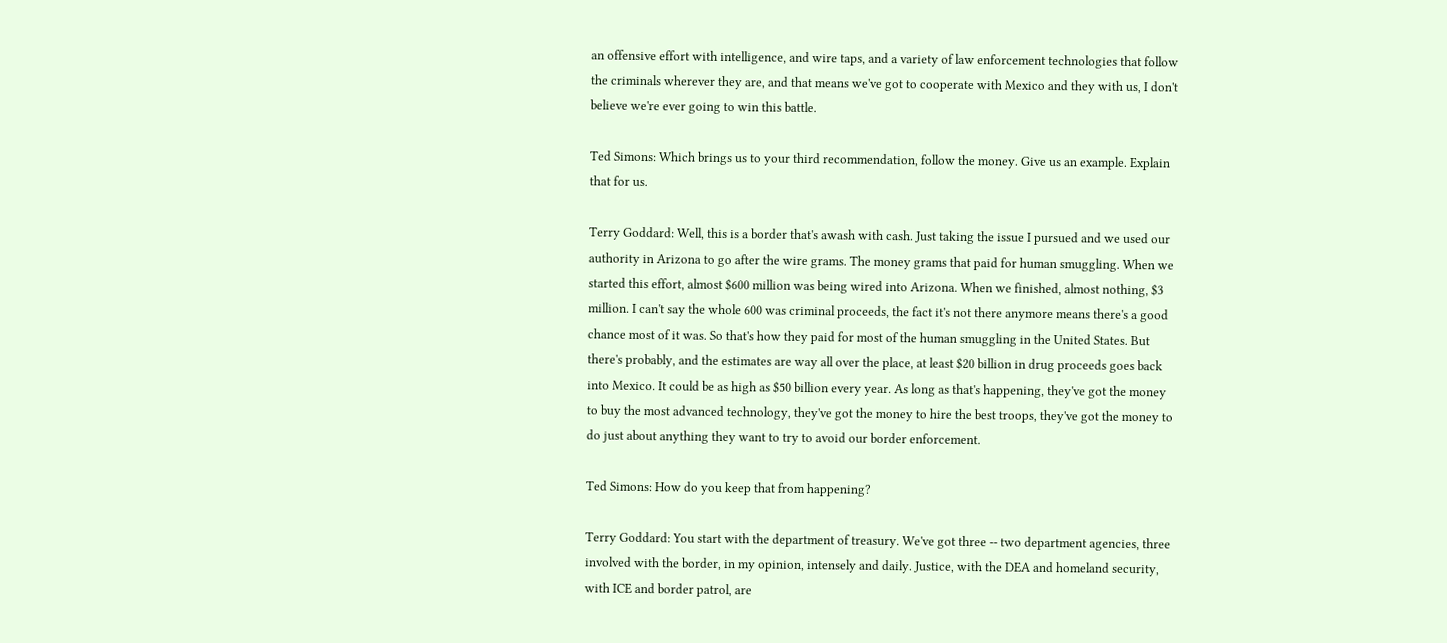an offensive effort with intelligence, and wire taps, and a variety of law enforcement technologies that follow the criminals wherever they are, and that means we've got to cooperate with Mexico and they with us, I don't believe we're ever going to win this battle.

Ted Simons: Which brings us to your third recommendation, follow the money. Give us an example. Explain that for us.

Terry Goddard: Well, this is a border that's awash with cash. Just taking the issue I pursued and we used our authority in Arizona to go after the wire grams. The money grams that paid for human smuggling. When we started this effort, almost $600 million was being wired into Arizona. When we finished, almost nothing, $3 million. I can't say the whole 600 was criminal proceeds, the fact it's not there anymore means there's a good chance most of it was. So that's how they paid for most of the human smuggling in the United States. But there's probably, and the estimates are way all over the place, at least $20 billion in drug proceeds goes back into Mexico. It could be as high as $50 billion every year. As long as that's happening, they've got the money to buy the most advanced technology, they've got the money to hire the best troops, they've got the money to do just about anything they want to try to avoid our border enforcement.

Ted Simons: How do you keep that from happening?

Terry Goddard: You start with the department of treasury. We've got three -- two department agencies, three involved with the border, in my opinion, intensely and daily. Justice, with the DEA and homeland security, with ICE and border patrol, are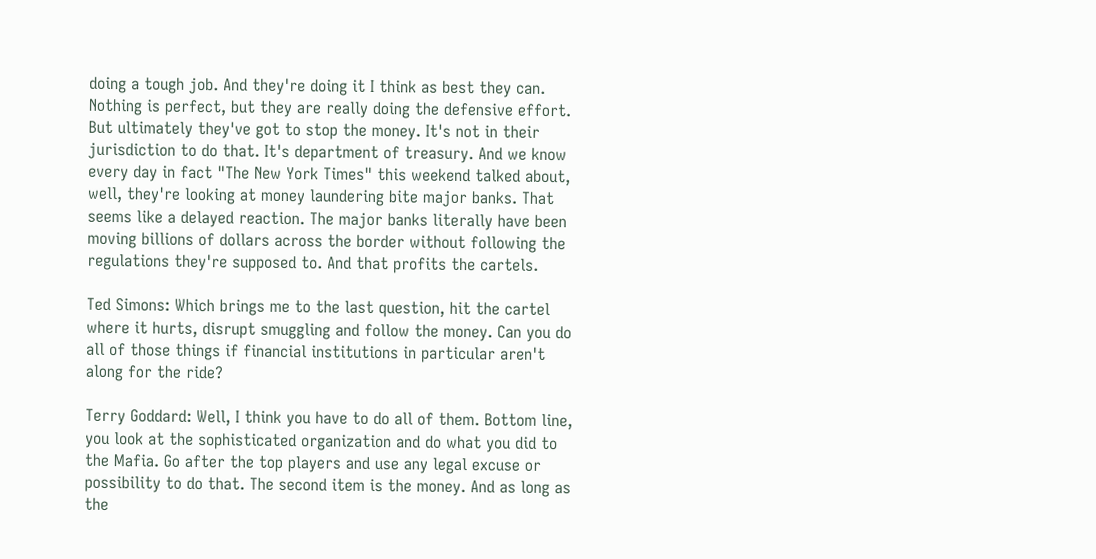doing a tough job. And they're doing it I think as best they can. Nothing is perfect, but they are really doing the defensive effort. But ultimately they've got to stop the money. It's not in their jurisdiction to do that. It's department of treasury. And we know every day in fact "The New York Times" this weekend talked about, well, they're looking at money laundering bite major banks. That seems like a delayed reaction. The major banks literally have been moving billions of dollars across the border without following the regulations they're supposed to. And that profits the cartels.

Ted Simons: Which brings me to the last question, hit the cartel where it hurts, disrupt smuggling and follow the money. Can you do all of those things if financial institutions in particular aren't along for the ride?

Terry Goddard: Well, I think you have to do all of them. Bottom line, you look at the sophisticated organization and do what you did to the Mafia. Go after the top players and use any legal excuse or possibility to do that. The second item is the money. And as long as the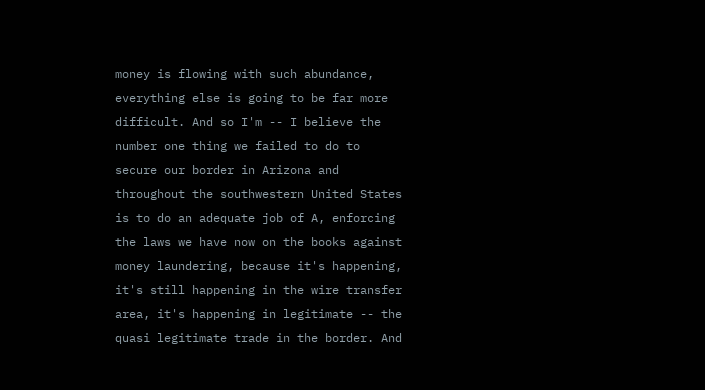money is flowing with such abundance, everything else is going to be far more difficult. And so I'm -- I believe the number one thing we failed to do to secure our border in Arizona and throughout the southwestern United States is to do an adequate job of A, enforcing the laws we have now on the books against money laundering, because it's happening, it's still happening in the wire transfer area, it's happening in legitimate -- the quasi legitimate trade in the border. And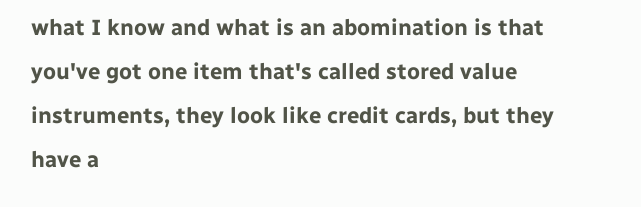what I know and what is an abomination is that you've got one item that's called stored value instruments, they look like credit cards, but they have a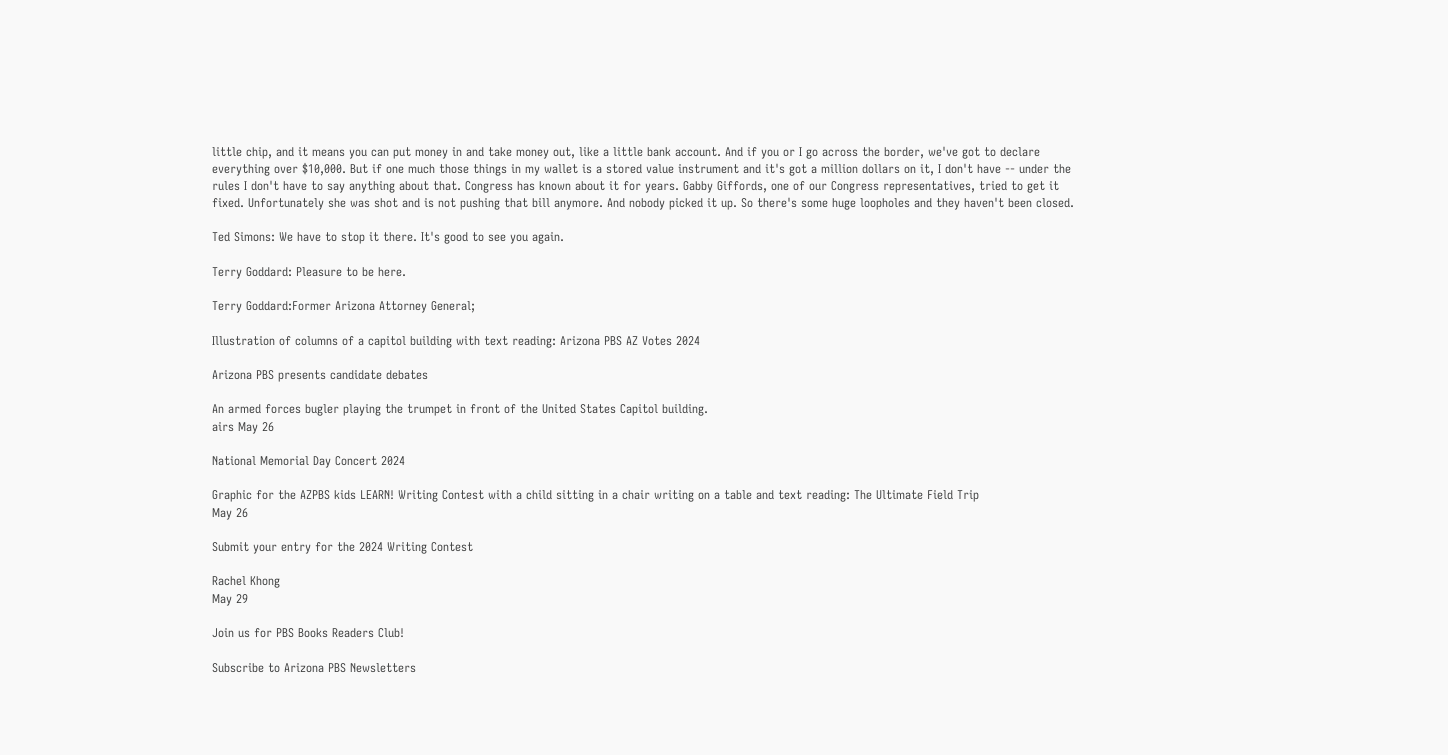little chip, and it means you can put money in and take money out, like a little bank account. And if you or I go across the border, we've got to declare everything over $10,000. But if one much those things in my wallet is a stored value instrument and it's got a million dollars on it, I don't have -- under the rules I don't have to say anything about that. Congress has known about it for years. Gabby Giffords, one of our Congress representatives, tried to get it fixed. Unfortunately she was shot and is not pushing that bill anymore. And nobody picked it up. So there's some huge loopholes and they haven't been closed.

Ted Simons: We have to stop it there. It's good to see you again.

Terry Goddard: Pleasure to be here.

Terry Goddard:Former Arizona Attorney General;

Illustration of columns of a capitol building with text reading: Arizona PBS AZ Votes 2024

Arizona PBS presents candidate debates

An armed forces bugler playing the trumpet in front of the United States Capitol building.
airs May 26

National Memorial Day Concert 2024

Graphic for the AZPBS kids LEARN! Writing Contest with a child sitting in a chair writing on a table and text reading: The Ultimate Field Trip
May 26

Submit your entry for the 2024 Writing Contest

Rachel Khong
May 29

Join us for PBS Books Readers Club!

Subscribe to Arizona PBS Newsletters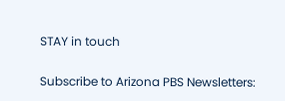STAY in touch

Subscribe to Arizona PBS Newsletters: